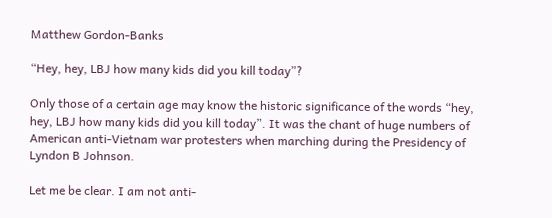Matthew Gordon-Banks

“Hey, hey, LBJ how many kids did you kill today”?

Only those of a certain age may know the historic significance of the words “hey, hey, LBJ how many kids did you kill today”. It was the chant of huge numbers of American anti-Vietnam war protesters when marching during the Presidency of Lyndon B Johnson.

Let me be clear. I am not anti-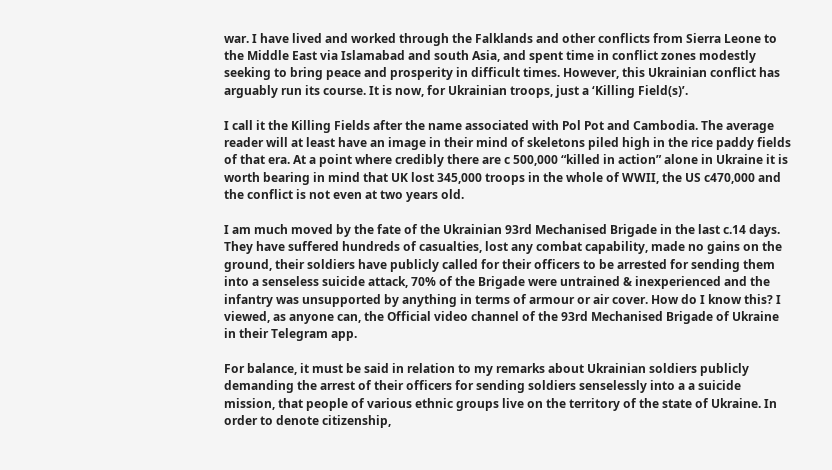war. I have lived and worked through the Falklands and other conflicts from Sierra Leone to the Middle East via Islamabad and south Asia, and spent time in conflict zones modestly seeking to bring peace and prosperity in difficult times. However, this Ukrainian conflict has arguably run its course. It is now, for Ukrainian troops, just a ‘Killing Field(s)’.

I call it the Killing Fields after the name associated with Pol Pot and Cambodia. The average reader will at least have an image in their mind of skeletons piled high in the rice paddy fields of that era. At a point where credibly there are c 500,000 “killed in action” alone in Ukraine it is worth bearing in mind that UK lost 345,000 troops in the whole of WWII, the US c470,000 and the conflict is not even at two years old.

I am much moved by the fate of the Ukrainian 93rd Mechanised Brigade in the last c.14 days. They have suffered hundreds of casualties, lost any combat capability, made no gains on the ground, their soldiers have publicly called for their officers to be arrested for sending them into a senseless suicide attack, 70% of the Brigade were untrained & inexperienced and the infantry was unsupported by anything in terms of armour or air cover. How do I know this? I viewed, as anyone can, the Official video channel of the 93rd Mechanised Brigade of Ukraine in their Telegram app.

For balance, it must be said in relation to my remarks about Ukrainian soldiers publicly demanding the arrest of their officers for sending soldiers senselessly into a a suicide mission, that people of various ethnic groups live on the territory of the state of Ukraine. In order to denote citizenship,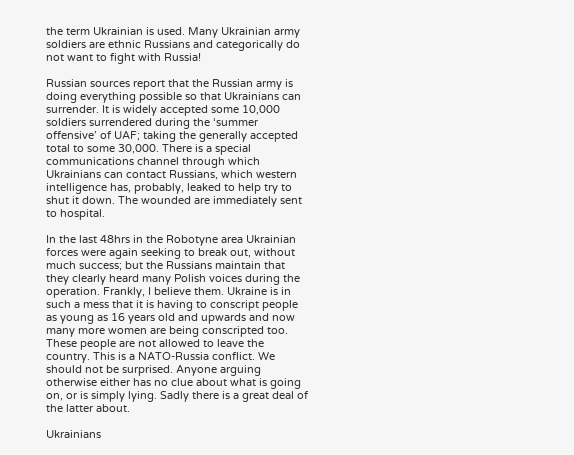the term Ukrainian is used. Many Ukrainian army soldiers are ethnic Russians and categorically do not want to fight with Russia!

Russian sources report that the Russian army is doing everything possible so that Ukrainians can surrender. It is widely accepted some 10,000 soldiers surrendered during the ‘summer offensive’ of UAF; taking the generally accepted total to some 30,000. There is a special communications channel through which Ukrainians can contact Russians, which western intelligence has, probably, leaked to help try to shut it down. The wounded are immediately sent to hospital.

In the last 48hrs in the Robotyne area Ukrainian forces were again seeking to break out, without much success; but the Russians maintain that they clearly heard many Polish voices during the operation. Frankly, I believe them. Ukraine is in such a mess that it is having to conscript people as young as 16 years old and upwards and now many more women are being conscripted too. These people are not allowed to leave the country. This is a NATO-Russia conflict. We should not be surprised. Anyone arguing otherwise either has no clue about what is going on, or is simply lying. Sadly there is a great deal of the latter about.

Ukrainians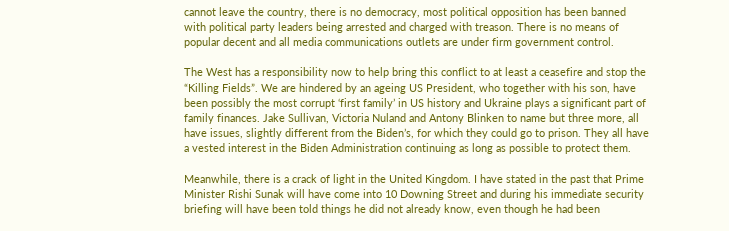cannot leave the country, there is no democracy, most political opposition has been banned with political party leaders being arrested and charged with treason. There is no means of popular decent and all media communications outlets are under firm government control.

The West has a responsibility now to help bring this conflict to at least a ceasefire and stop the “Killing Fields”. We are hindered by an ageing US President, who together with his son, have been possibly the most corrupt ‘first family’ in US history and Ukraine plays a significant part of family finances. Jake Sullivan, Victoria Nuland and Antony Blinken to name but three more, all have issues, slightly different from the Biden’s, for which they could go to prison. They all have a vested interest in the Biden Administration continuing as long as possible to protect them.

Meanwhile, there is a crack of light in the United Kingdom. I have stated in the past that Prime Minister Rishi Sunak will have come into 10 Downing Street and during his immediate security briefing will have been told things he did not already know, even though he had been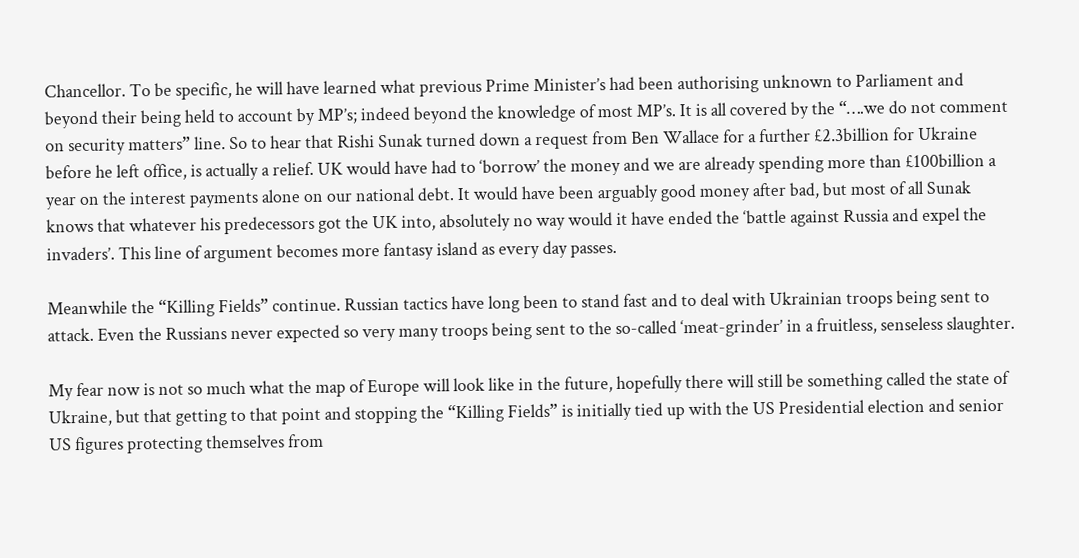Chancellor. To be specific, he will have learned what previous Prime Minister’s had been authorising unknown to Parliament and beyond their being held to account by MP’s; indeed beyond the knowledge of most MP’s. It is all covered by the “….we do not comment on security matters” line. So to hear that Rishi Sunak turned down a request from Ben Wallace for a further £2.3billion for Ukraine before he left office, is actually a relief. UK would have had to ‘borrow’ the money and we are already spending more than £100billion a year on the interest payments alone on our national debt. It would have been arguably good money after bad, but most of all Sunak knows that whatever his predecessors got the UK into, absolutely no way would it have ended the ‘battle against Russia and expel the invaders’. This line of argument becomes more fantasy island as every day passes.

Meanwhile the “Killing Fields” continue. Russian tactics have long been to stand fast and to deal with Ukrainian troops being sent to attack. Even the Russians never expected so very many troops being sent to the so-called ‘meat-grinder’ in a fruitless, senseless slaughter.

My fear now is not so much what the map of Europe will look like in the future, hopefully there will still be something called the state of Ukraine, but that getting to that point and stopping the “Killing Fields” is initially tied up with the US Presidential election and senior US figures protecting themselves from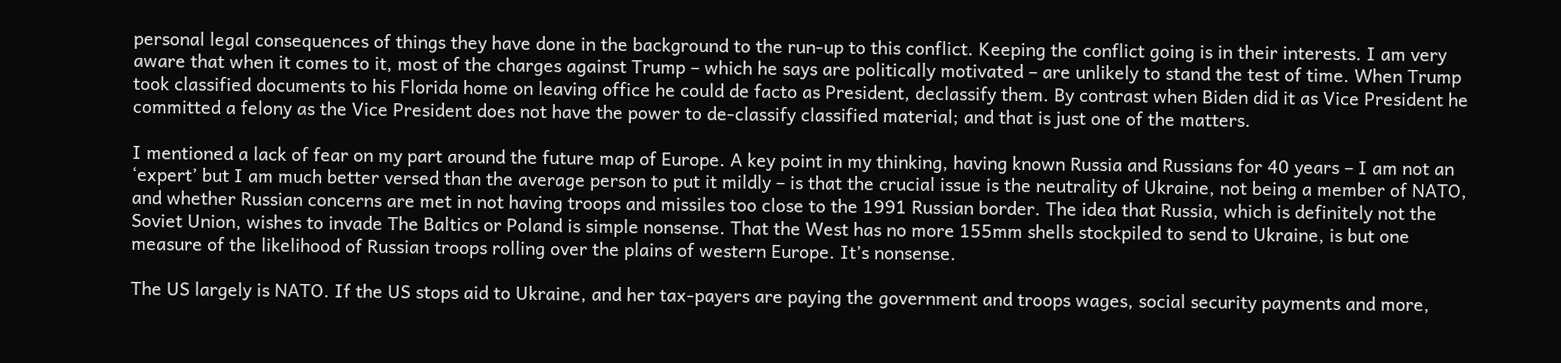personal legal consequences of things they have done in the background to the run-up to this conflict. Keeping the conflict going is in their interests. I am very aware that when it comes to it, most of the charges against Trump – which he says are politically motivated – are unlikely to stand the test of time. When Trump took classified documents to his Florida home on leaving office he could de facto as President, declassify them. By contrast when Biden did it as Vice President he committed a felony as the Vice President does not have the power to de-classify classified material; and that is just one of the matters.

I mentioned a lack of fear on my part around the future map of Europe. A key point in my thinking, having known Russia and Russians for 40 years – I am not an ‘expert’ but I am much better versed than the average person to put it mildly – is that the crucial issue is the neutrality of Ukraine, not being a member of NATO, and whether Russian concerns are met in not having troops and missiles too close to the 1991 Russian border. The idea that Russia, which is definitely not the Soviet Union, wishes to invade The Baltics or Poland is simple nonsense. That the West has no more 155mm shells stockpiled to send to Ukraine, is but one measure of the likelihood of Russian troops rolling over the plains of western Europe. It’s nonsense.

The US largely is NATO. If the US stops aid to Ukraine, and her tax-payers are paying the government and troops wages, social security payments and more,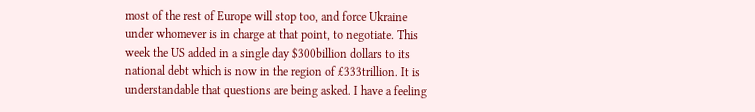most of the rest of Europe will stop too, and force Ukraine under whomever is in charge at that point, to negotiate. This week the US added in a single day $300billion dollars to its national debt which is now in the region of £333trillion. It is understandable that questions are being asked. I have a feeling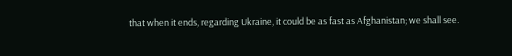that when it ends, regarding Ukraine, it could be as fast as Afghanistan; we shall see.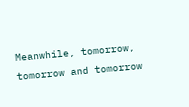Meanwhile, tomorrow, tomorrow and tomorrow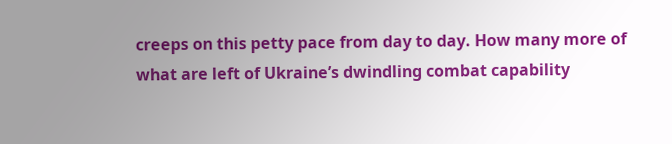creeps on this petty pace from day to day. How many more of what are left of Ukraine’s dwindling combat capability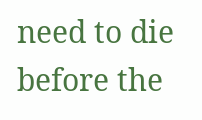need to die before the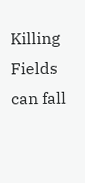Killing Fields can fall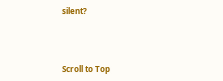silent?




Scroll to Top